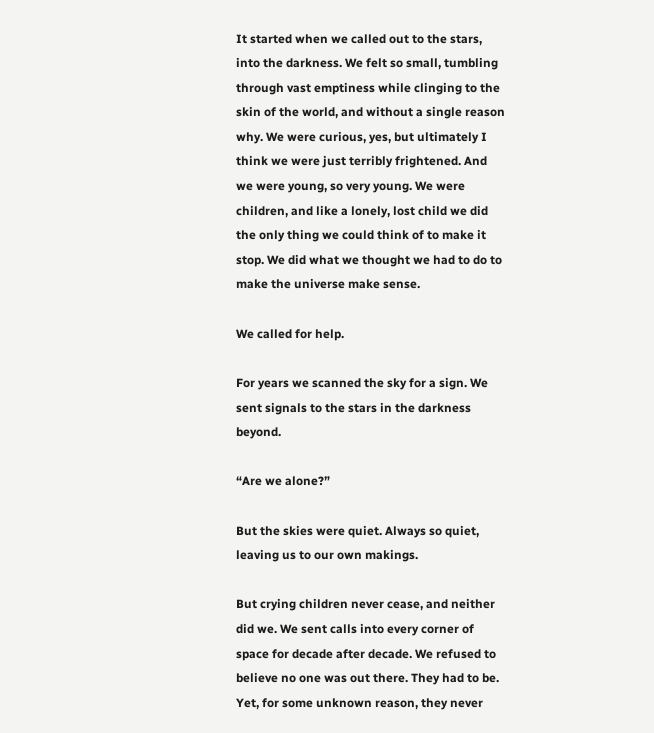It started when we called out to the stars, into the darkness. We felt so small, tumbling through vast emptiness while clinging to the skin of the world, and without a single reason why. We were curious, yes, but ultimately I think we were just terribly frightened. And we were young, so very young. We were children, and like a lonely, lost child we did the only thing we could think of to make it stop. We did what we thought we had to do to make the universe make sense.

We called for help.

For years we scanned the sky for a sign. We sent signals to the stars in the darkness beyond.

“Are we alone?”

But the skies were quiet. Always so quiet, leaving us to our own makings.

But crying children never cease, and neither did we. We sent calls into every corner of space for decade after decade. We refused to believe no one was out there. They had to be. Yet, for some unknown reason, they never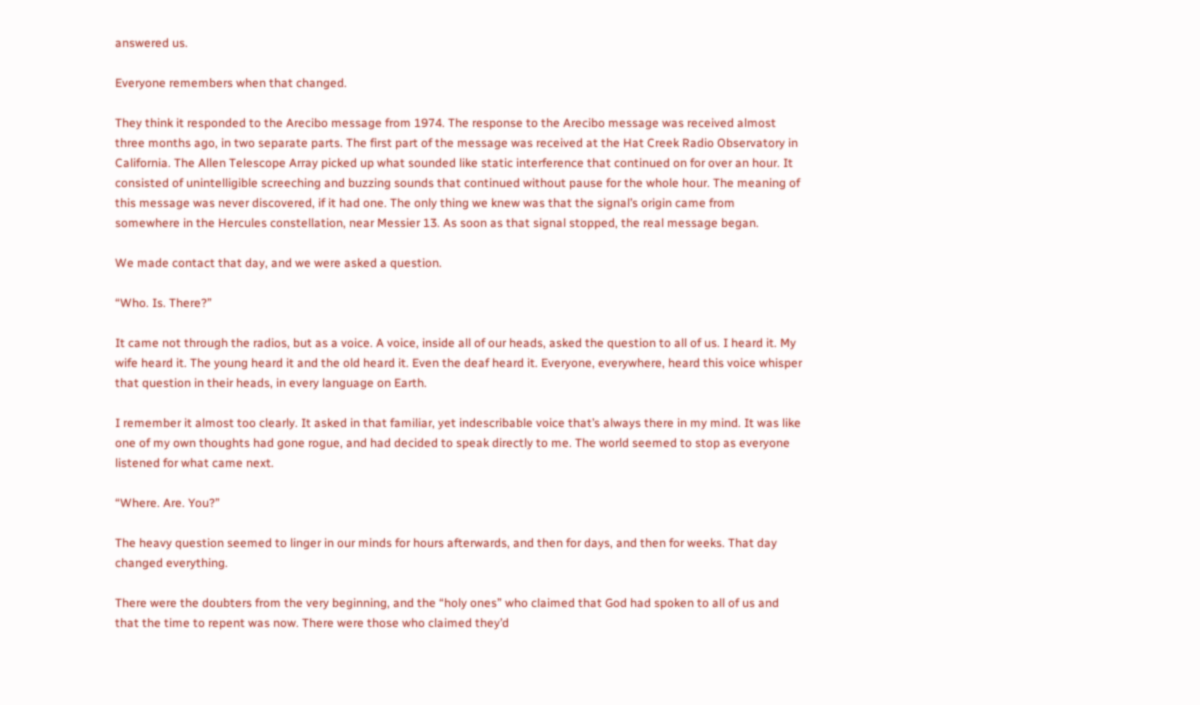answered us.

Everyone remembers when that changed.

They think it responded to the Arecibo message from 1974. The response to the Arecibo message was received almost three months ago, in two separate parts. The first part of the message was received at the Hat Creek Radio Observatory in California. The Allen Telescope Array picked up what sounded like static interference that continued on for over an hour. It consisted of unintelligible screeching and buzzing sounds that continued without pause for the whole hour. The meaning of this message was never discovered, if it had one. The only thing we knew was that the signal’s origin came from somewhere in the Hercules constellation, near Messier 13. As soon as that signal stopped, the real message began.

We made contact that day, and we were asked a question.

“Who. Is. There?”

It came not through the radios, but as a voice. A voice, inside all of our heads, asked the question to all of us. I heard it. My wife heard it. The young heard it and the old heard it. Even the deaf heard it. Everyone, everywhere, heard this voice whisper that question in their heads, in every language on Earth.

I remember it almost too clearly. It asked in that familiar, yet indescribable voice that’s always there in my mind. It was like one of my own thoughts had gone rogue, and had decided to speak directly to me. The world seemed to stop as everyone listened for what came next.

“Where. Are. You?”

The heavy question seemed to linger in our minds for hours afterwards, and then for days, and then for weeks. That day changed everything.

There were the doubters from the very beginning, and the “holy ones” who claimed that God had spoken to all of us and that the time to repent was now. There were those who claimed they’d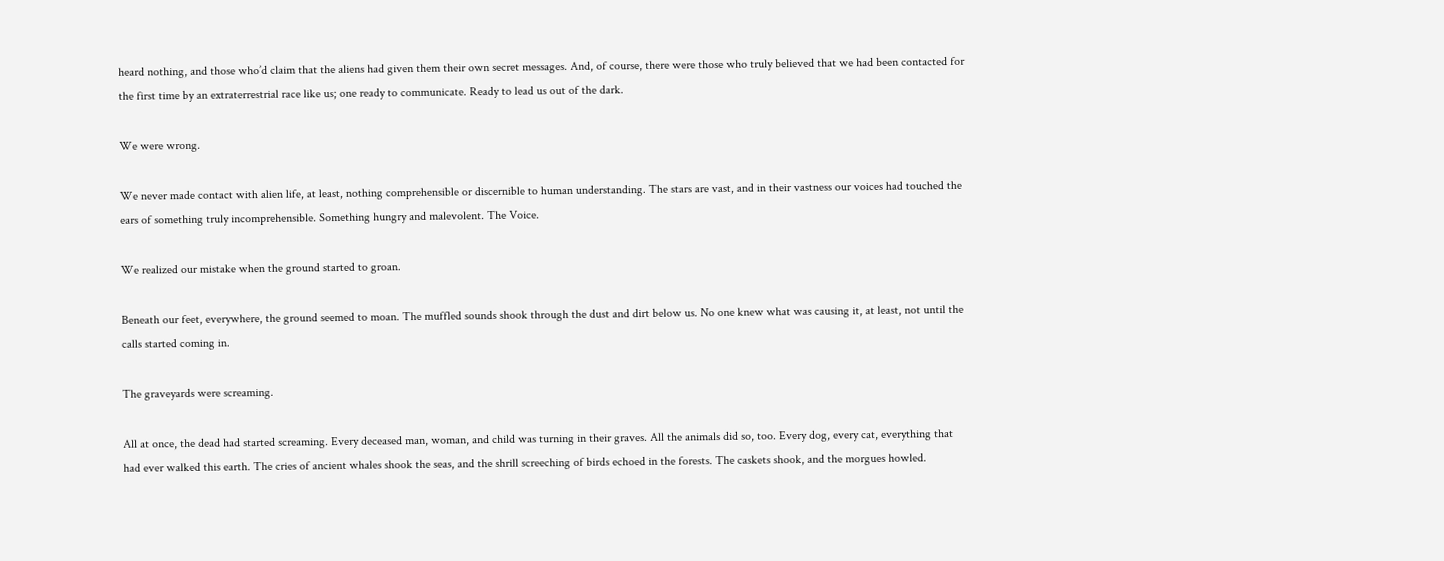heard nothing, and those who’d claim that the aliens had given them their own secret messages. And, of course, there were those who truly believed that we had been contacted for the first time by an extraterrestrial race like us; one ready to communicate. Ready to lead us out of the dark.

We were wrong.

We never made contact with alien life, at least, nothing comprehensible or discernible to human understanding. The stars are vast, and in their vastness our voices had touched the ears of something truly incomprehensible. Something hungry and malevolent. The Voice.

We realized our mistake when the ground started to groan.

Beneath our feet, everywhere, the ground seemed to moan. The muffled sounds shook through the dust and dirt below us. No one knew what was causing it, at least, not until the calls started coming in.

The graveyards were screaming.

All at once, the dead had started screaming. Every deceased man, woman, and child was turning in their graves. All the animals did so, too. Every dog, every cat, everything that had ever walked this earth. The cries of ancient whales shook the seas, and the shrill screeching of birds echoed in the forests. The caskets shook, and the morgues howled.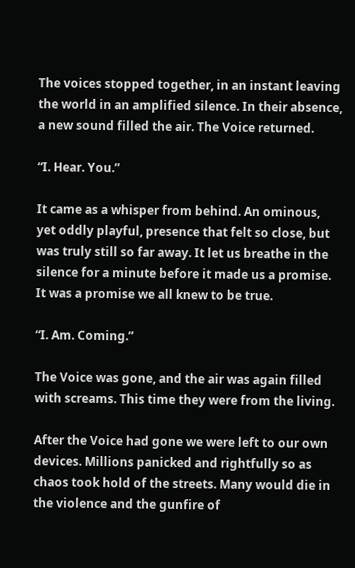The voices stopped together, in an instant leaving the world in an amplified silence. In their absence, a new sound filled the air. The Voice returned.

“I. Hear. You.”

It came as a whisper from behind. An ominous, yet oddly playful, presence that felt so close, but was truly still so far away. It let us breathe in the silence for a minute before it made us a promise. It was a promise we all knew to be true.

“I. Am. Coming.”

The Voice was gone, and the air was again filled with screams. This time they were from the living.

After the Voice had gone we were left to our own devices. Millions panicked and rightfully so as chaos took hold of the streets. Many would die in the violence and the gunfire of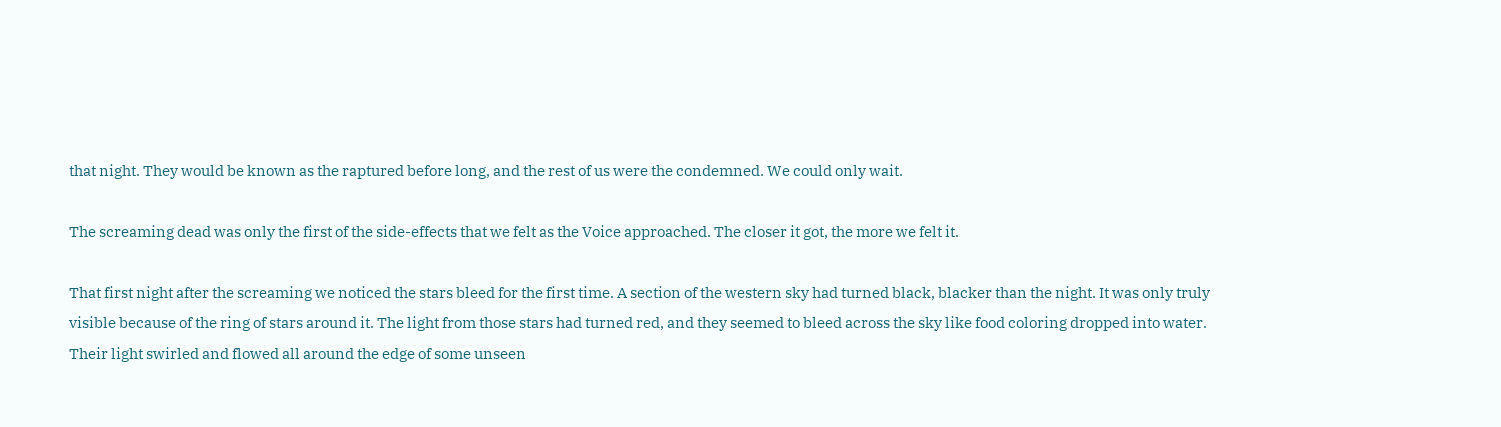that night. They would be known as the raptured before long, and the rest of us were the condemned. We could only wait.

The screaming dead was only the first of the side-effects that we felt as the Voice approached. The closer it got, the more we felt it.

That first night after the screaming we noticed the stars bleed for the first time. A section of the western sky had turned black, blacker than the night. It was only truly visible because of the ring of stars around it. The light from those stars had turned red, and they seemed to bleed across the sky like food coloring dropped into water. Their light swirled and flowed all around the edge of some unseen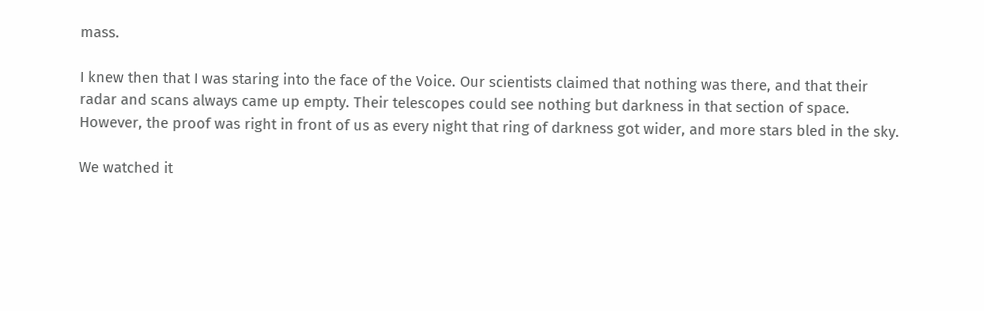mass.

I knew then that I was staring into the face of the Voice. Our scientists claimed that nothing was there, and that their radar and scans always came up empty. Their telescopes could see nothing but darkness in that section of space. However, the proof was right in front of us as every night that ring of darkness got wider, and more stars bled in the sky.

We watched it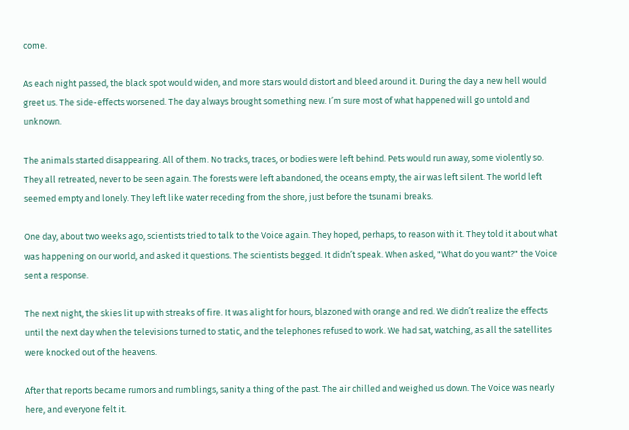come.

As each night passed, the black spot would widen, and more stars would distort and bleed around it. During the day a new hell would greet us. The side-effects worsened. The day always brought something new. I’m sure most of what happened will go untold and unknown.

The animals started disappearing. All of them. No tracks, traces, or bodies were left behind. Pets would run away, some violently so. They all retreated, never to be seen again. The forests were left abandoned, the oceans empty, the air was left silent. The world left seemed empty and lonely. They left like water receding from the shore, just before the tsunami breaks.

One day, about two weeks ago, scientists tried to talk to the Voice again. They hoped, perhaps, to reason with it. They told it about what was happening on our world, and asked it questions. The scientists begged. It didn’t speak. When asked, "What do you want?" the Voice sent a response.

The next night, the skies lit up with streaks of fire. It was alight for hours, blazoned with orange and red. We didn’t realize the effects until the next day when the televisions turned to static, and the telephones refused to work. We had sat, watching, as all the satellites were knocked out of the heavens.

After that reports became rumors and rumblings, sanity a thing of the past. The air chilled and weighed us down. The Voice was nearly here, and everyone felt it.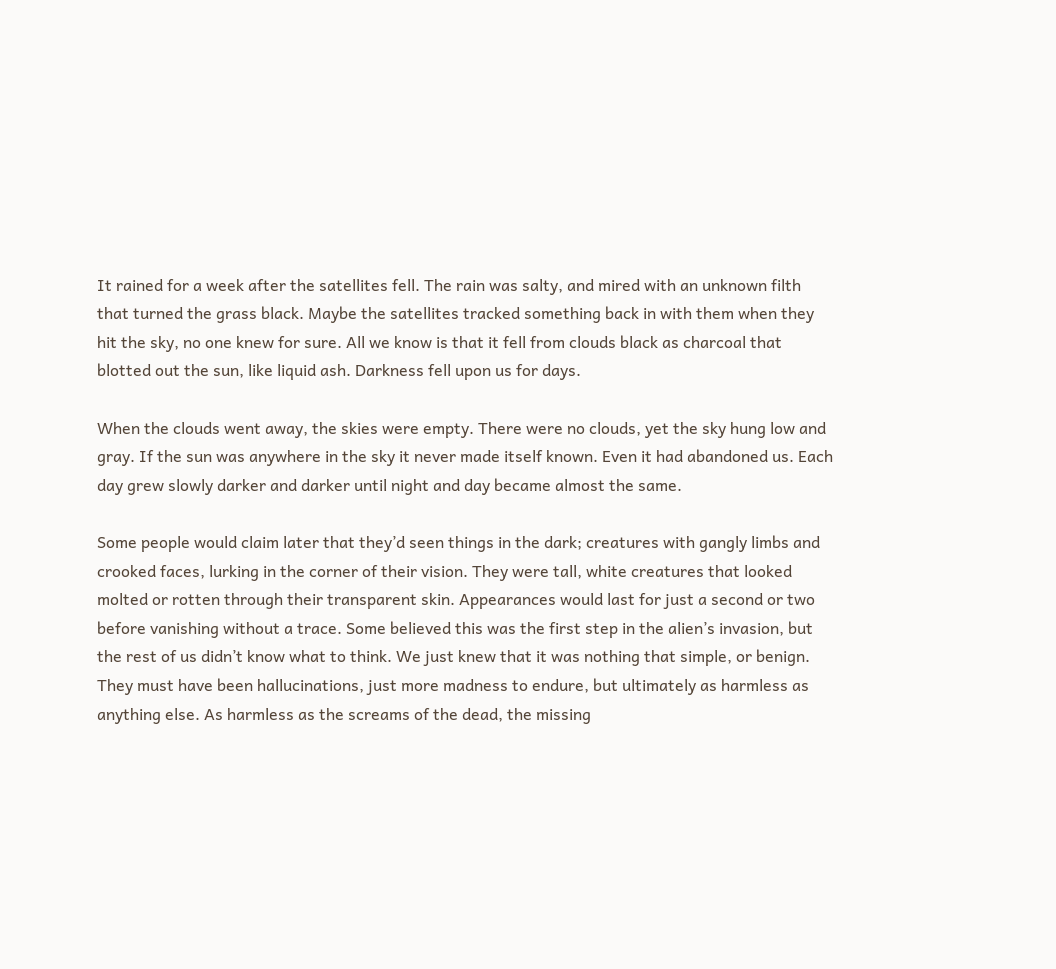It rained for a week after the satellites fell. The rain was salty, and mired with an unknown filth that turned the grass black. Maybe the satellites tracked something back in with them when they hit the sky, no one knew for sure. All we know is that it fell from clouds black as charcoal that blotted out the sun, like liquid ash. Darkness fell upon us for days.

When the clouds went away, the skies were empty. There were no clouds, yet the sky hung low and gray. If the sun was anywhere in the sky it never made itself known. Even it had abandoned us. Each day grew slowly darker and darker until night and day became almost the same.

Some people would claim later that they’d seen things in the dark; creatures with gangly limbs and crooked faces, lurking in the corner of their vision. They were tall, white creatures that looked molted or rotten through their transparent skin. Appearances would last for just a second or two before vanishing without a trace. Some believed this was the first step in the alien’s invasion, but the rest of us didn’t know what to think. We just knew that it was nothing that simple, or benign. They must have been hallucinations, just more madness to endure, but ultimately as harmless as anything else. As harmless as the screams of the dead, the missing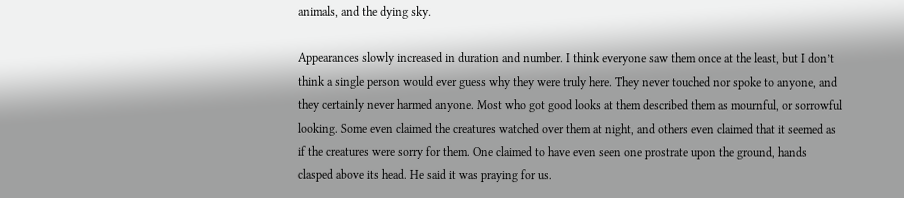animals, and the dying sky.

Appearances slowly increased in duration and number. I think everyone saw them once at the least, but I don’t think a single person would ever guess why they were truly here. They never touched nor spoke to anyone, and they certainly never harmed anyone. Most who got good looks at them described them as mournful, or sorrowful looking. Some even claimed the creatures watched over them at night, and others even claimed that it seemed as if the creatures were sorry for them. One claimed to have even seen one prostrate upon the ground, hands clasped above its head. He said it was praying for us.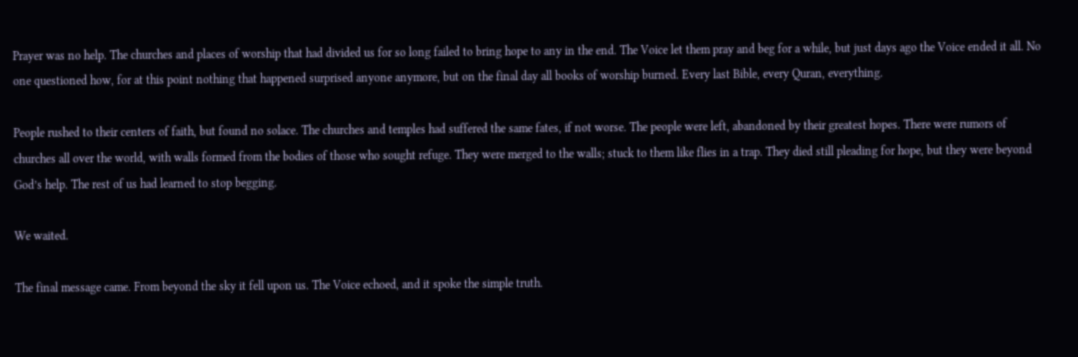Prayer was no help. The churches and places of worship that had divided us for so long failed to bring hope to any in the end. The Voice let them pray and beg for a while, but just days ago the Voice ended it all. No one questioned how, for at this point nothing that happened surprised anyone anymore, but on the final day all books of worship burned. Every last Bible, every Quran, everything.

People rushed to their centers of faith, but found no solace. The churches and temples had suffered the same fates, if not worse. The people were left, abandoned by their greatest hopes. There were rumors of churches all over the world, with walls formed from the bodies of those who sought refuge. They were merged to the walls; stuck to them like flies in a trap. They died still pleading for hope, but they were beyond God’s help. The rest of us had learned to stop begging.

We waited.

The final message came. From beyond the sky it fell upon us. The Voice echoed, and it spoke the simple truth.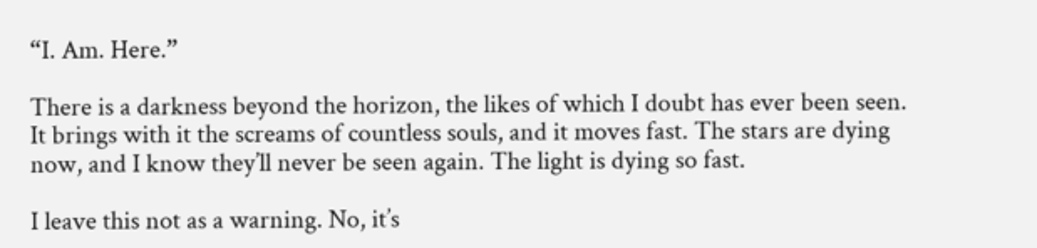“I. Am. Here.”

There is a darkness beyond the horizon, the likes of which I doubt has ever been seen. It brings with it the screams of countless souls, and it moves fast. The stars are dying now, and I know they’ll never be seen again. The light is dying so fast.

I leave this not as a warning. No, it’s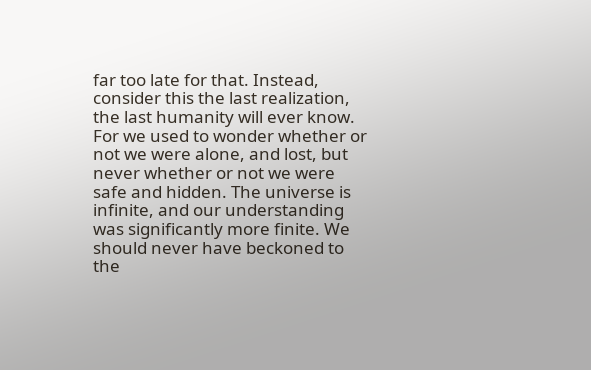far too late for that. Instead, consider this the last realization, the last humanity will ever know. For we used to wonder whether or not we were alone, and lost, but never whether or not we were safe and hidden. The universe is infinite, and our understanding was significantly more finite. We should never have beckoned to the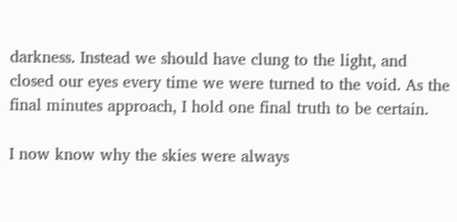darkness. Instead we should have clung to the light, and closed our eyes every time we were turned to the void. As the final minutes approach, I hold one final truth to be certain.

I now know why the skies were always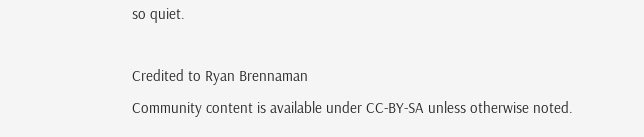so quiet.

Credited to Ryan Brennaman
Community content is available under CC-BY-SA unless otherwise noted.